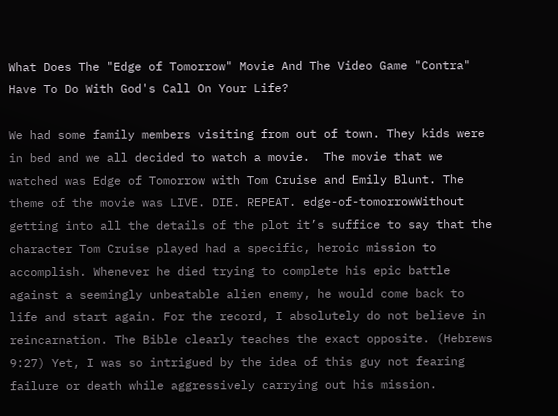What Does The "Edge of Tomorrow" Movie And The Video Game "Contra" Have To Do With God's Call On Your Life?

We had some family members visiting from out of town. They kids were in bed and we all decided to watch a movie.  The movie that we watched was Edge of Tomorrow with Tom Cruise and Emily Blunt. The theme of the movie was LIVE. DIE. REPEAT. edge-of-tomorrowWithout getting into all the details of the plot it’s suffice to say that the character Tom Cruise played had a specific, heroic mission to accomplish. Whenever he died trying to complete his epic battle against a seemingly unbeatable alien enemy, he would come back to life and start again. For the record, I absolutely do not believe in reincarnation. The Bible clearly teaches the exact opposite. (Hebrews 9:27) Yet, I was so intrigued by the idea of this guy not fearing failure or death while aggressively carrying out his mission.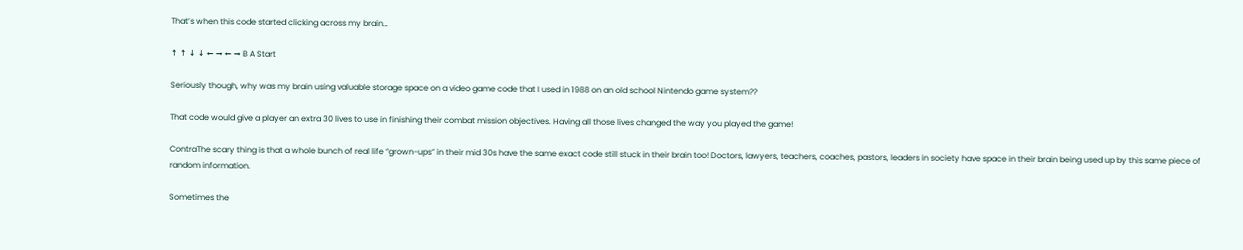That’s when this code started clicking across my brain…

↑ ↑ ↓ ↓ ← → ← → B A Start

Seriously though, why was my brain using valuable storage space on a video game code that I used in 1988 on an old school Nintendo game system??

That code would give a player an extra 30 lives to use in finishing their combat mission objectives. Having all those lives changed the way you played the game!

ContraThe scary thing is that a whole bunch of real life “grown-ups” in their mid 30s have the same exact code still stuck in their brain too! Doctors, lawyers, teachers, coaches, pastors, leaders in society have space in their brain being used up by this same piece of random information.

Sometimes the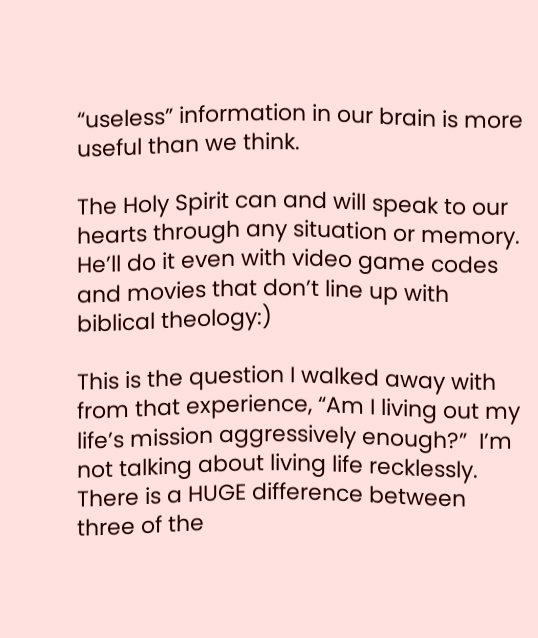“useless” information in our brain is more useful than we think.

The Holy Spirit can and will speak to our hearts through any situation or memory. He’ll do it even with video game codes and movies that don’t line up with biblical theology:)

This is the question I walked away with from that experience, “Am I living out my life’s mission aggressively enough?”  I’m not talking about living life recklessly. There is a HUGE difference between three of the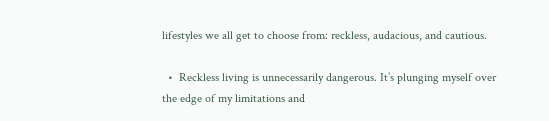lifestyles we all get to choose from: reckless, audacious, and cautious.

  •  Reckless living is unnecessarily dangerous. It’s plunging myself over the edge of my limitations and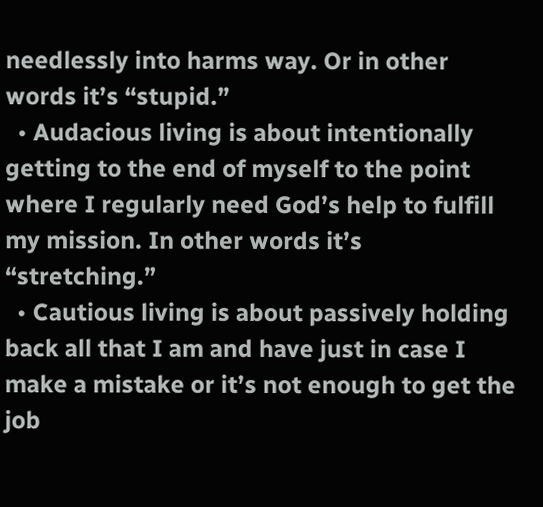needlessly into harms way. Or in other words it’s “stupid.”
  • Audacious living is about intentionally getting to the end of myself to the point where I regularly need God’s help to fulfill my mission. In other words it’s “stretching.”
  • Cautious living is about passively holding back all that I am and have just in case I make a mistake or it’s not enough to get the job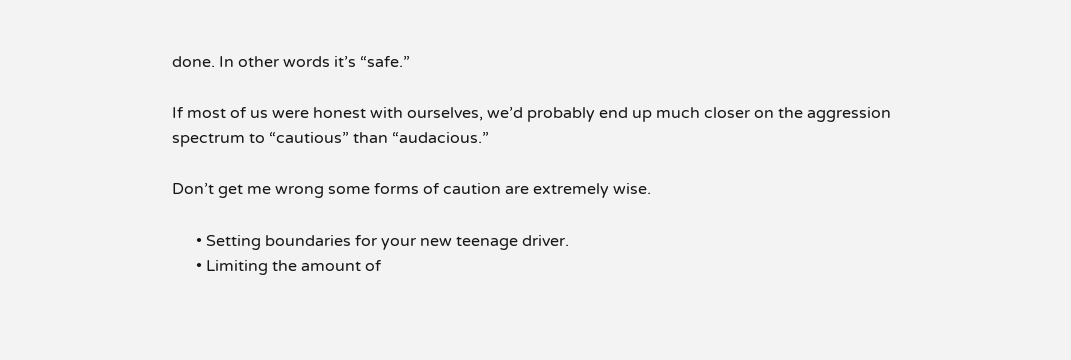done. In other words it’s “safe.”

If most of us were honest with ourselves, we’d probably end up much closer on the aggression spectrum to “cautious” than “audacious.”

Don’t get me wrong some forms of caution are extremely wise.

      • Setting boundaries for your new teenage driver.
      • Limiting the amount of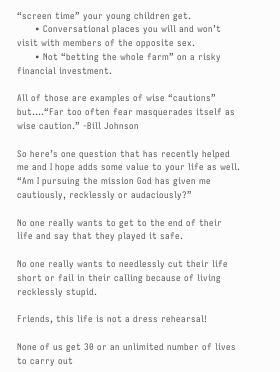“screen time” your young children get.
      • Conversational places you will and won’t visit with members of the opposite sex.
      • Not “betting the whole farm” on a risky financial investment.

All of those are examples of wise “cautions” but….“Far too often fear masquerades itself as wise caution.” -Bill Johnson

So here’s one question that has recently helped me and I hope adds some value to your life as well. “Am I pursuing the mission God has given me cautiously, recklessly or audaciously?”

No one really wants to get to the end of their life and say that they played it safe.

No one really wants to needlessly cut their life short or fail in their calling because of living recklessly stupid.

Friends, this life is not a dress rehearsal!

None of us get 30 or an unlimited number of lives to carry out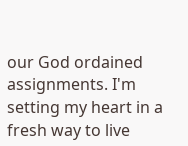our God ordained assignments. I'm setting my heart in a fresh way to live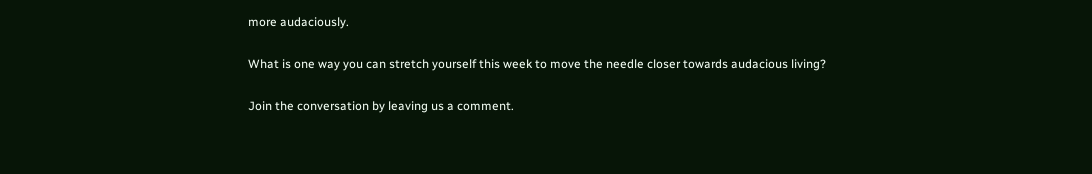more audaciously.

What is one way you can stretch yourself this week to move the needle closer towards audacious living?

Join the conversation by leaving us a comment.